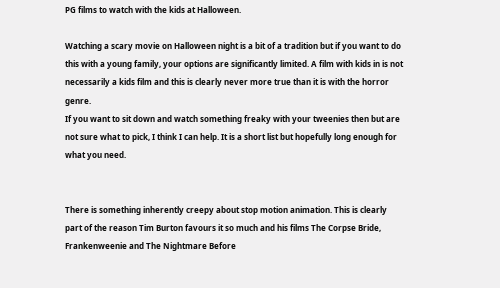PG films to watch with the kids at Halloween.

Watching a scary movie on Halloween night is a bit of a tradition but if you want to do this with a young family, your options are significantly limited. A film with kids in is not necessarily a kids film and this is clearly never more true than it is with the horror genre.
If you want to sit down and watch something freaky with your tweenies then but are not sure what to pick, I think I can help. It is a short list but hopefully long enough for what you need.


There is something inherently creepy about stop motion animation. This is clearly part of the reason Tim Burton favours it so much and his films The Corpse Bride, Frankenweenie and The Nightmare Before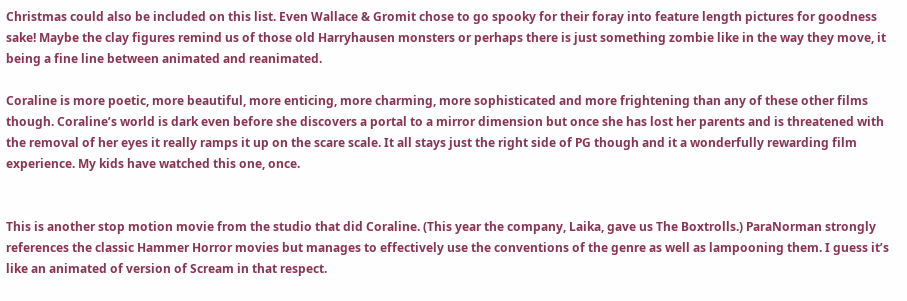Christmas could also be included on this list. Even Wallace & Gromit chose to go spooky for their foray into feature length pictures for goodness sake! Maybe the clay figures remind us of those old Harryhausen monsters or perhaps there is just something zombie like in the way they move, it being a fine line between animated and reanimated.

Coraline is more poetic, more beautiful, more enticing, more charming, more sophisticated and more frightening than any of these other films though. Coraline’s world is dark even before she discovers a portal to a mirror dimension but once she has lost her parents and is threatened with the removal of her eyes it really ramps it up on the scare scale. It all stays just the right side of PG though and it a wonderfully rewarding film experience. My kids have watched this one, once.


This is another stop motion movie from the studio that did Coraline. (This year the company, Laika, gave us The Boxtrolls.) ParaNorman strongly references the classic Hammer Horror movies but manages to effectively use the conventions of the genre as well as lampooning them. I guess it’s like an animated of version of Scream in that respect.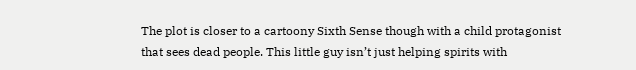The plot is closer to a cartoony Sixth Sense though with a child protagonist that sees dead people. This little guy isn’t just helping spirits with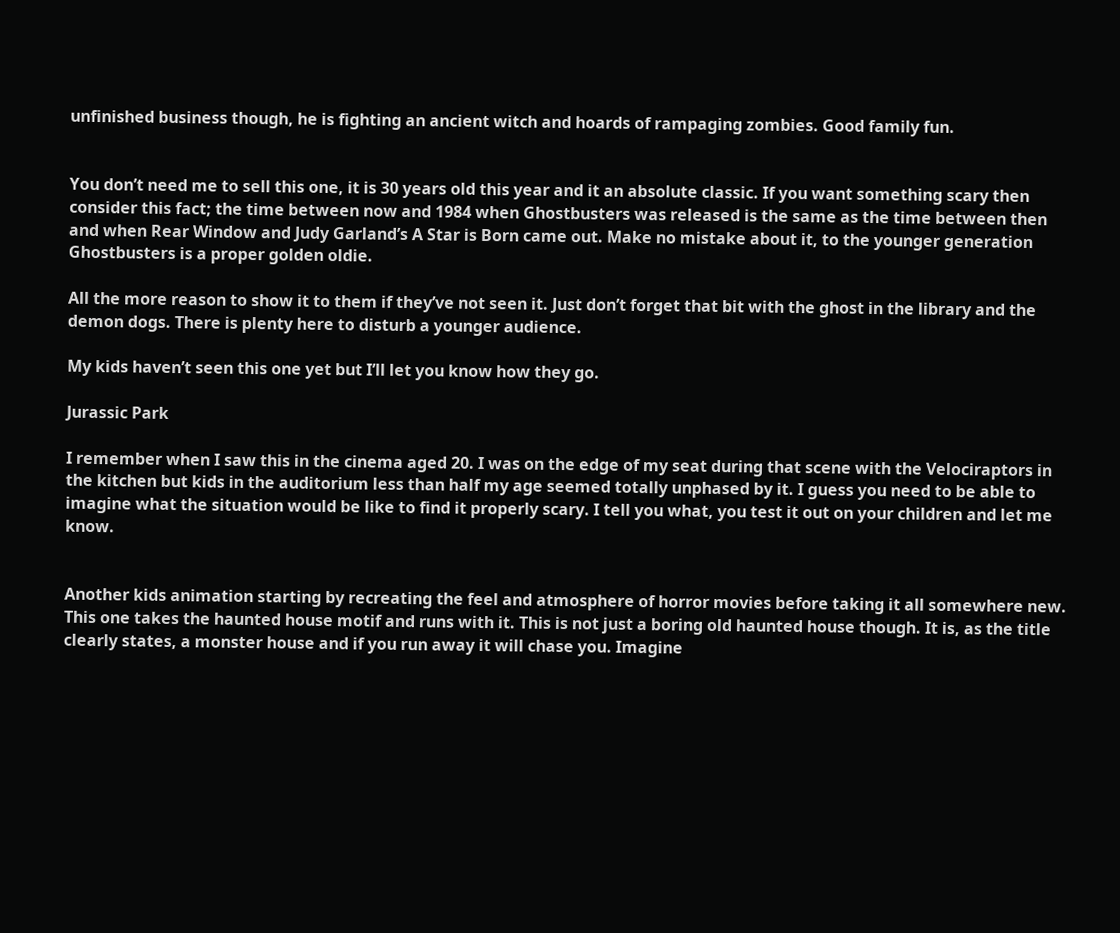unfinished business though, he is fighting an ancient witch and hoards of rampaging zombies. Good family fun.


You don’t need me to sell this one, it is 30 years old this year and it an absolute classic. If you want something scary then consider this fact; the time between now and 1984 when Ghostbusters was released is the same as the time between then and when Rear Window and Judy Garland’s A Star is Born came out. Make no mistake about it, to the younger generation Ghostbusters is a proper golden oldie.

All the more reason to show it to them if they’ve not seen it. Just don’t forget that bit with the ghost in the library and the demon dogs. There is plenty here to disturb a younger audience.

My kids haven’t seen this one yet but I’ll let you know how they go.

Jurassic Park

I remember when I saw this in the cinema aged 20. I was on the edge of my seat during that scene with the Velociraptors in the kitchen but kids in the auditorium less than half my age seemed totally unphased by it. I guess you need to be able to imagine what the situation would be like to find it properly scary. I tell you what, you test it out on your children and let me know.


Another kids animation starting by recreating the feel and atmosphere of horror movies before taking it all somewhere new. This one takes the haunted house motif and runs with it. This is not just a boring old haunted house though. It is, as the title clearly states, a monster house and if you run away it will chase you. Imagine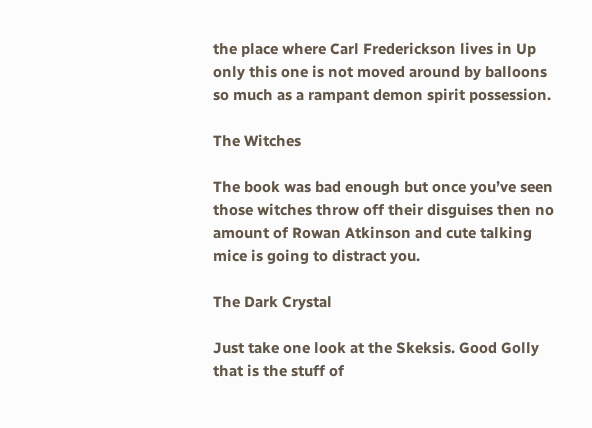the place where Carl Frederickson lives in Up only this one is not moved around by balloons so much as a rampant demon spirit possession.

The Witches

The book was bad enough but once you’ve seen those witches throw off their disguises then no amount of Rowan Atkinson and cute talking mice is going to distract you.

The Dark Crystal

Just take one look at the Skeksis. Good Golly that is the stuff of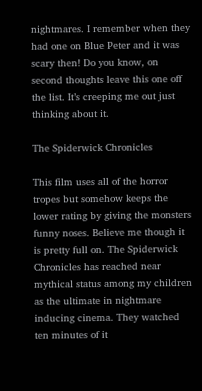nightmares. I remember when they had one on Blue Peter and it was scary then! Do you know, on second thoughts leave this one off the list. It’s creeping me out just thinking about it.

The Spiderwick Chronicles

This film uses all of the horror tropes but somehow keeps the lower rating by giving the monsters funny noses. Believe me though it is pretty full on. The Spiderwick Chronicles has reached near mythical status among my children as the ultimate in nightmare inducing cinema. They watched ten minutes of it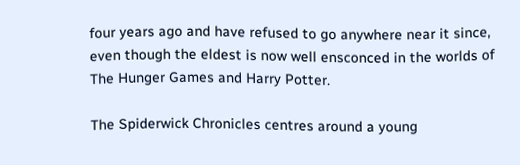four years ago and have refused to go anywhere near it since, even though the eldest is now well ensconced in the worlds of The Hunger Games and Harry Potter.

The Spiderwick Chronicles centres around a young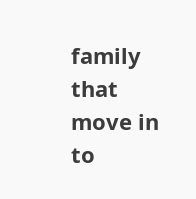family that move in to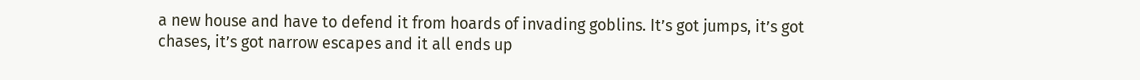a new house and have to defend it from hoards of invading goblins. It’s got jumps, it’s got chases, it’s got narrow escapes and it all ends up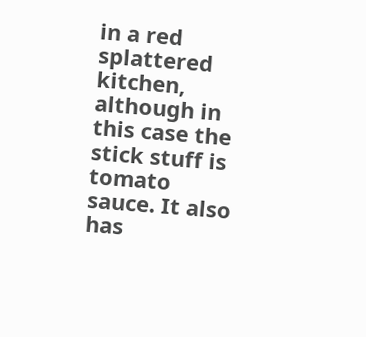in a red splattered kitchen, although in this case the stick stuff is tomato sauce. It also has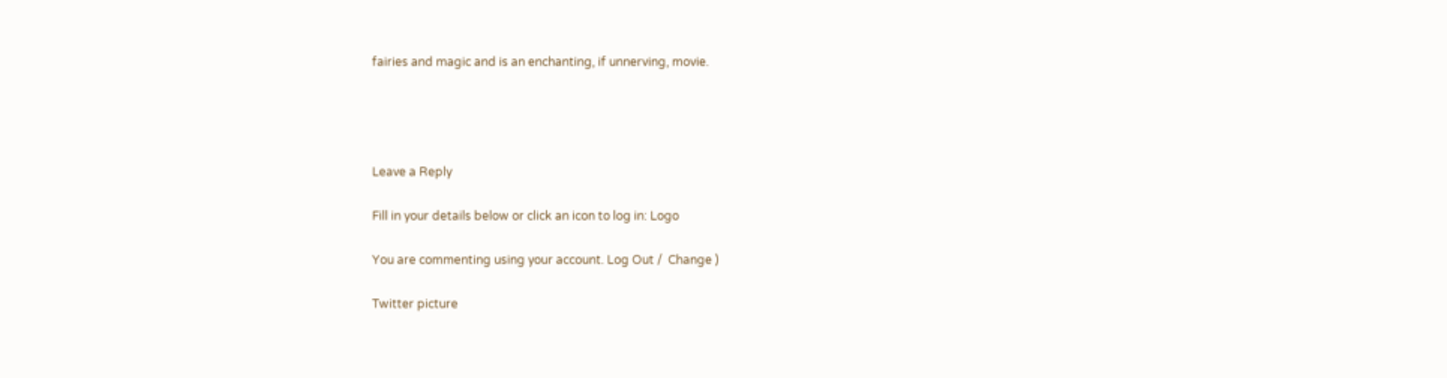fairies and magic and is an enchanting, if unnerving, movie.




Leave a Reply

Fill in your details below or click an icon to log in: Logo

You are commenting using your account. Log Out /  Change )

Twitter picture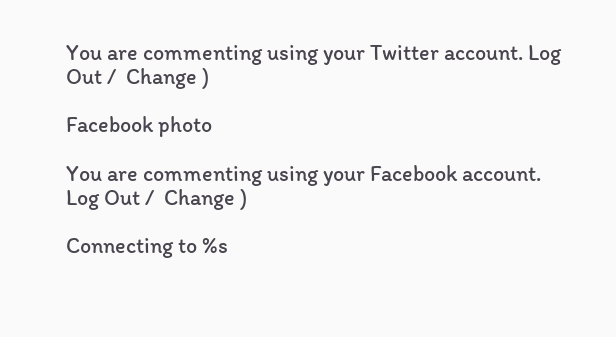You are commenting using your Twitter account. Log Out /  Change )

Facebook photo

You are commenting using your Facebook account. Log Out /  Change )

Connecting to %s